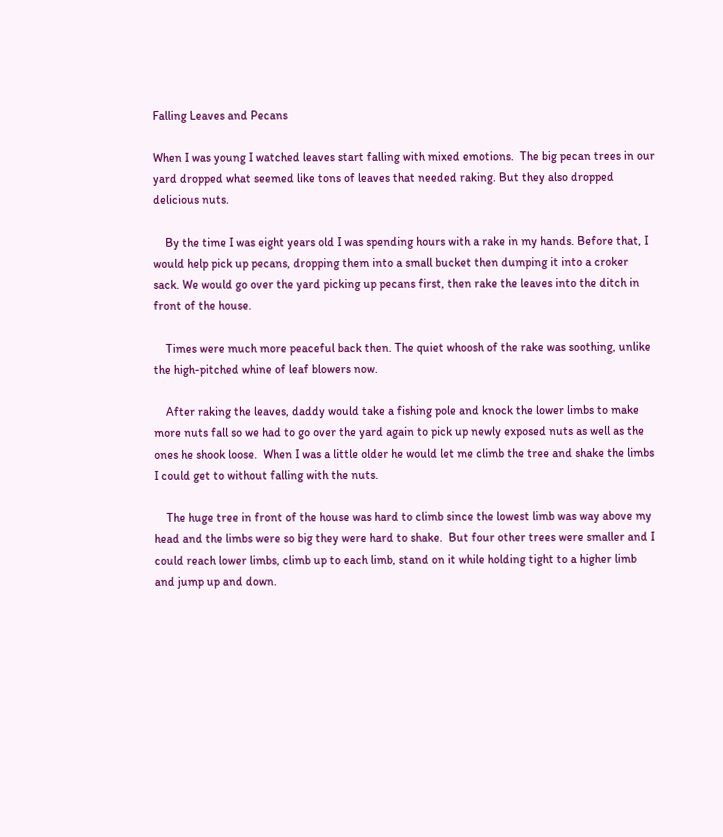Falling Leaves and Pecans

When I was young I watched leaves start falling with mixed emotions.  The big pecan trees in our yard dropped what seemed like tons of leaves that needed raking. But they also dropped delicious nuts.

    By the time I was eight years old I was spending hours with a rake in my hands. Before that, I would help pick up pecans, dropping them into a small bucket then dumping it into a croker sack. We would go over the yard picking up pecans first, then rake the leaves into the ditch in front of the house.

    Times were much more peaceful back then. The quiet whoosh of the rake was soothing, unlike the high-pitched whine of leaf blowers now.

    After raking the leaves, daddy would take a fishing pole and knock the lower limbs to make more nuts fall so we had to go over the yard again to pick up newly exposed nuts as well as the ones he shook loose.  When I was a little older he would let me climb the tree and shake the limbs I could get to without falling with the nuts.

    The huge tree in front of the house was hard to climb since the lowest limb was way above my head and the limbs were so big they were hard to shake.  But four other trees were smaller and I could reach lower limbs, climb up to each limb, stand on it while holding tight to a higher limb and jump up and down.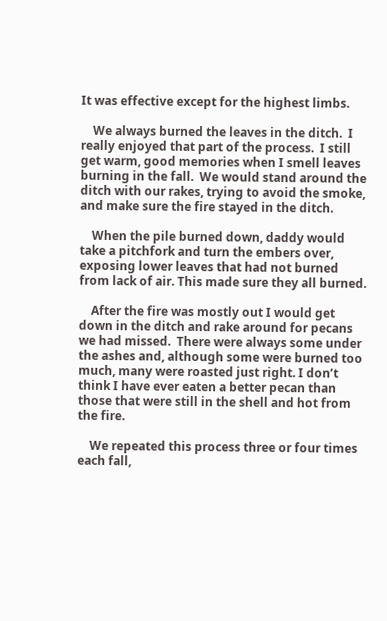It was effective except for the highest limbs.

    We always burned the leaves in the ditch.  I really enjoyed that part of the process.  I still get warm, good memories when I smell leaves burning in the fall.  We would stand around the ditch with our rakes, trying to avoid the smoke, and make sure the fire stayed in the ditch.

    When the pile burned down, daddy would take a pitchfork and turn the embers over, exposing lower leaves that had not burned from lack of air. This made sure they all burned.

    After the fire was mostly out I would get down in the ditch and rake around for pecans we had missed.  There were always some under the ashes and, although some were burned too much, many were roasted just right. I don’t think I have ever eaten a better pecan than those that were still in the shell and hot from the fire.

    We repeated this process three or four times each fall,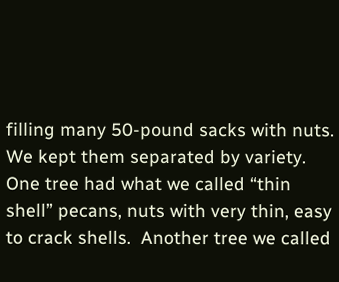filling many 50-pound sacks with nuts. We kept them separated by variety.  One tree had what we called “thin shell” pecans, nuts with very thin, easy to crack shells.  Another tree we called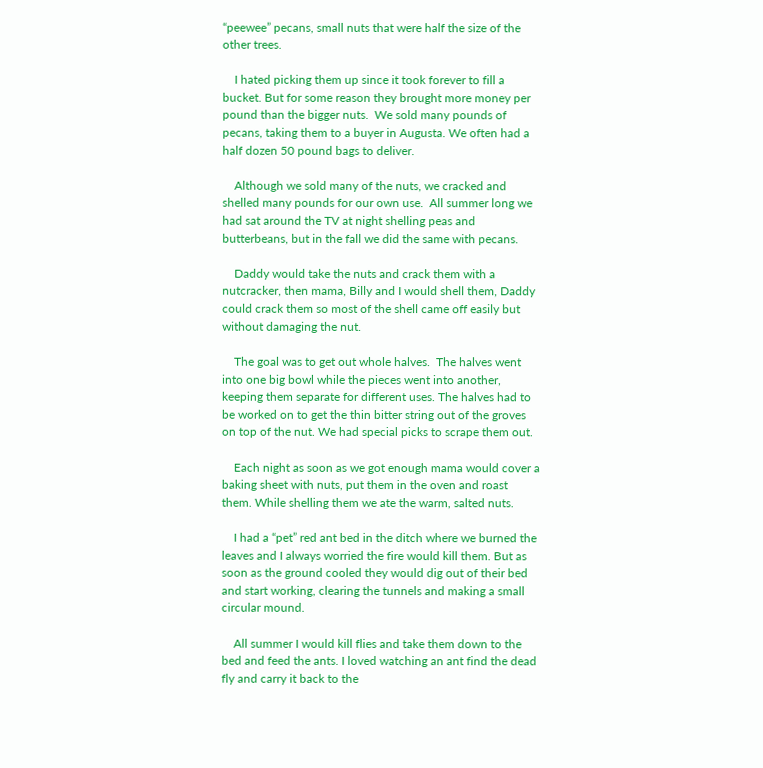“peewee” pecans, small nuts that were half the size of the other trees.

    I hated picking them up since it took forever to fill a bucket. But for some reason they brought more money per pound than the bigger nuts.  We sold many pounds of pecans, taking them to a buyer in Augusta. We often had a half dozen 50 pound bags to deliver.

    Although we sold many of the nuts, we cracked and shelled many pounds for our own use.  All summer long we had sat around the TV at night shelling peas and butterbeans, but in the fall we did the same with pecans.

    Daddy would take the nuts and crack them with a nutcracker, then mama, Billy and I would shell them, Daddy could crack them so most of the shell came off easily but without damaging the nut.

    The goal was to get out whole halves.  The halves went into one big bowl while the pieces went into another, keeping them separate for different uses. The halves had to be worked on to get the thin bitter string out of the groves on top of the nut. We had special picks to scrape them out.

    Each night as soon as we got enough mama would cover a baking sheet with nuts, put them in the oven and roast them. While shelling them we ate the warm, salted nuts.

    I had a “pet” red ant bed in the ditch where we burned the leaves and I always worried the fire would kill them. But as soon as the ground cooled they would dig out of their bed and start working, clearing the tunnels and making a small circular mound.

    All summer I would kill flies and take them down to the bed and feed the ants. I loved watching an ant find the dead fly and carry it back to the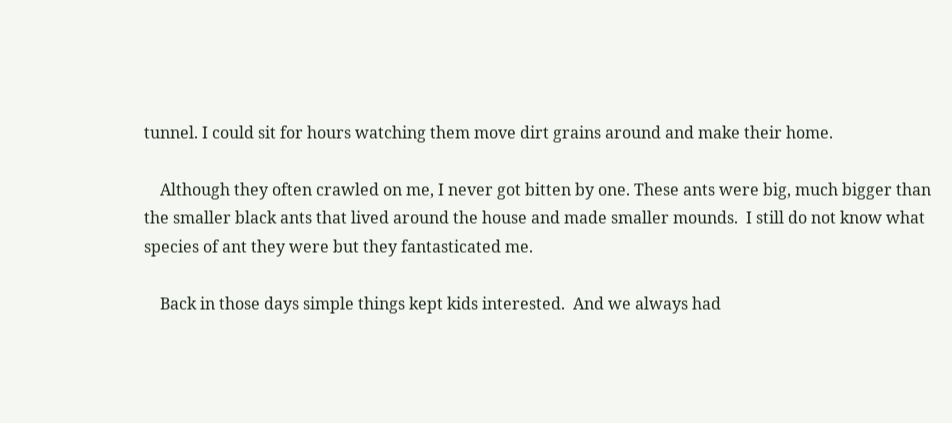tunnel. I could sit for hours watching them move dirt grains around and make their home.

    Although they often crawled on me, I never got bitten by one. These ants were big, much bigger than the smaller black ants that lived around the house and made smaller mounds.  I still do not know what species of ant they were but they fantasticated me.

    Back in those days simple things kept kids interested.  And we always had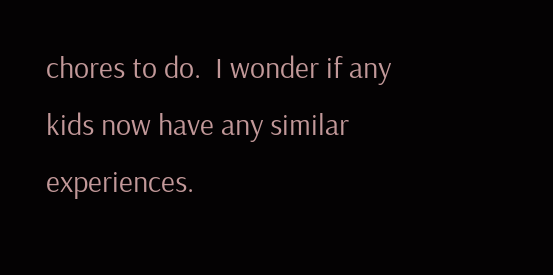chores to do.  I wonder if any kids now have any similar experiences.